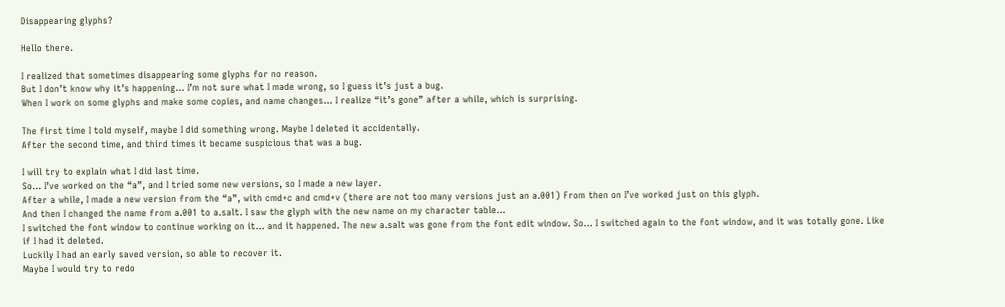Disappearing glyphs?

Hello there.

I realized that sometimes disappearing some glyphs for no reason.
But I don’t know why it’s happening… I’m not sure what I made wrong, so I guess it’s just a bug.
When I work on some glyphs and make some copies, and name changes… I realize “it’s gone” after a while, which is surprising.

The first time I told myself, maybe I did something wrong. Maybe I deleted it accidentally.
After the second time, and third times it became suspicious that was a bug.

I will try to explain what I did last time.
So… I’ve worked on the “a”, and I tried some new versions, so I made a new layer.
After a while, I made a new version from the “a”, with cmd+c and cmd+v (there are not too many versions just an a.001) From then on I’ve worked just on this glyph.
And then I changed the name from a.001 to a.salt. I saw the glyph with the new name on my character table…
I switched the font window to continue working on it… and it happened. The new a.salt was gone from the font edit window. So… I switched again to the font window, and it was totally gone. Like if I had it deleted.
Luckily I had an early saved version, so able to recover it.
Maybe I would try to redo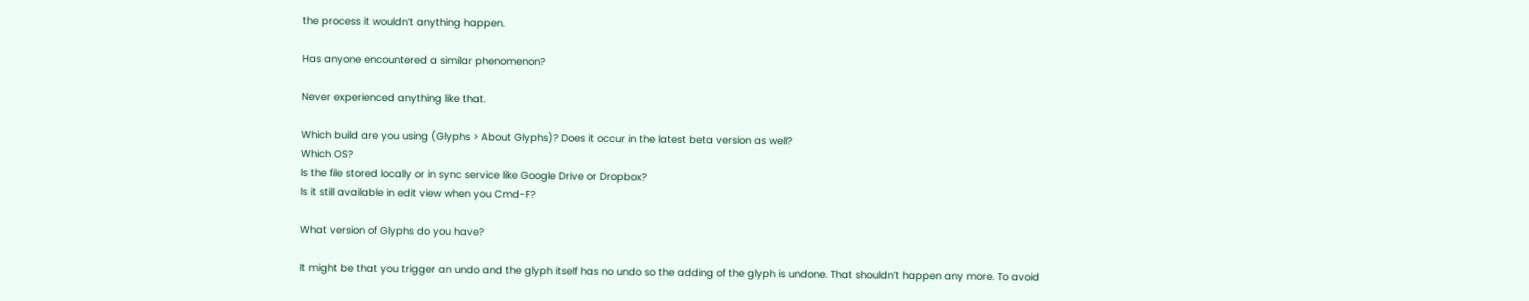the process it wouldn’t anything happen.

Has anyone encountered a similar phenomenon?

Never experienced anything like that.

Which build are you using (Glyphs > About Glyphs)? Does it occur in the latest beta version as well?
Which OS?
Is the file stored locally or in sync service like Google Drive or Dropbox?
Is it still available in edit view when you Cmd-F?

What version of Glyphs do you have?

It might be that you trigger an undo and the glyph itself has no undo so the adding of the glyph is undone. That shouldn’t happen any more. To avoid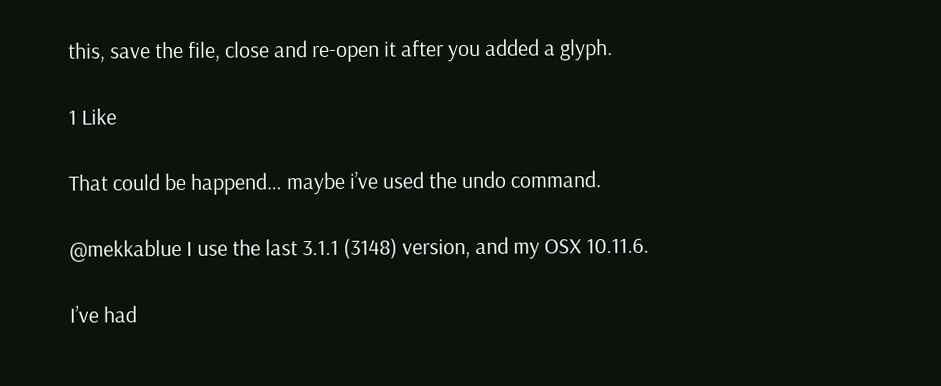this, save the file, close and re-open it after you added a glyph.

1 Like

That could be happend… maybe i’ve used the undo command.

@mekkablue I use the last 3.1.1 (3148) version, and my OSX 10.11.6.

I’ve had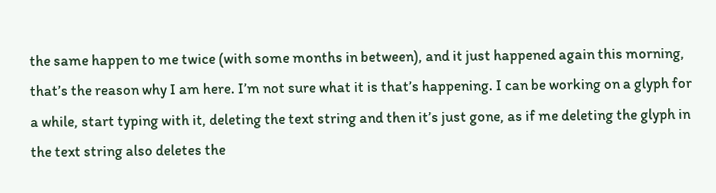the same happen to me twice (with some months in between), and it just happened again this morning, that’s the reason why I am here. I’m not sure what it is that’s happening. I can be working on a glyph for a while, start typing with it, deleting the text string and then it’s just gone, as if me deleting the glyph in the text string also deletes the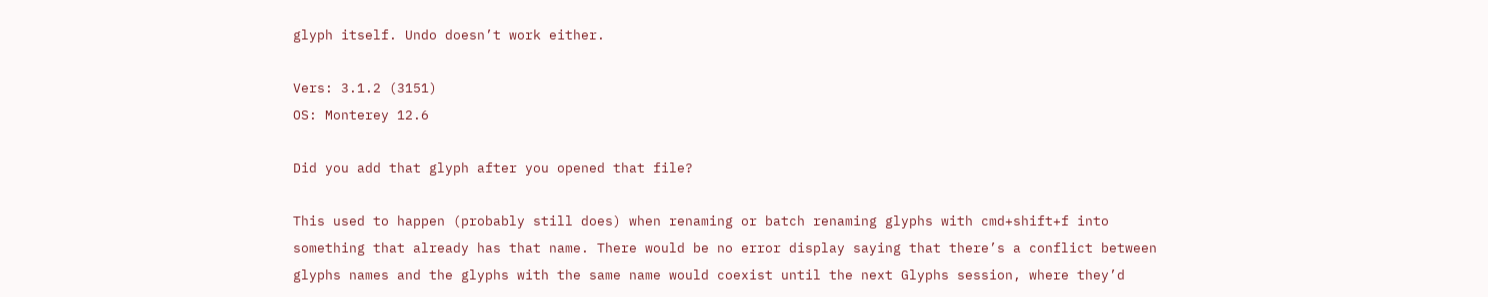glyph itself. Undo doesn’t work either.

Vers: 3.1.2 (3151)
OS: Monterey 12.6

Did you add that glyph after you opened that file?

This used to happen (probably still does) when renaming or batch renaming glyphs with cmd+shift+f into something that already has that name. There would be no error display saying that there’s a conflict between glyphs names and the glyphs with the same name would coexist until the next Glyphs session, where they’d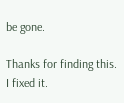be gone.

Thanks for finding this. I fixed it.